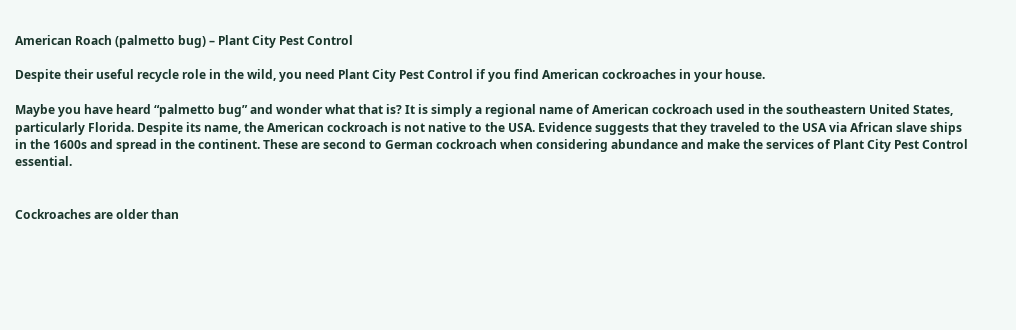American Roach (palmetto bug) – Plant City Pest Control

Despite their useful recycle role in the wild, you need Plant City Pest Control if you find American cockroaches in your house.

Maybe you have heard “palmetto bug” and wonder what that is? It is simply a regional name of American cockroach used in the southeastern United States, particularly Florida. Despite its name, the American cockroach is not native to the USA. Evidence suggests that they traveled to the USA via African slave ships in the 1600s and spread in the continent. These are second to German cockroach when considering abundance and make the services of Plant City Pest Control essential.


Cockroaches are older than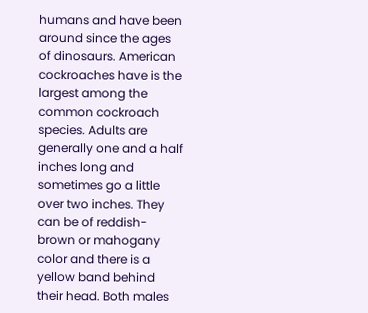humans and have been around since the ages of dinosaurs. American cockroaches have is the largest among the common cockroach species. Adults are generally one and a half inches long and sometimes go a little over two inches. They can be of reddish-brown or mahogany color and there is a yellow band behind their head. Both males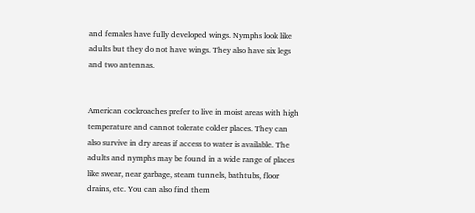and females have fully developed wings. Nymphs look like adults but they do not have wings. They also have six legs and two antennas.


American cockroaches prefer to live in moist areas with high temperature and cannot tolerate colder places. They can also survive in dry areas if access to water is available. The adults and nymphs may be found in a wide range of places like swear, near garbage, steam tunnels, bathtubs, floor drains, etc. You can also find them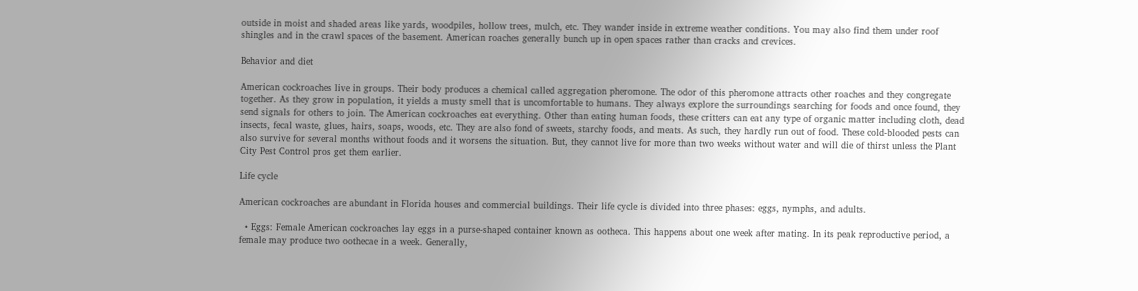outside in moist and shaded areas like yards, woodpiles, hollow trees, mulch, etc. They wander inside in extreme weather conditions. You may also find them under roof shingles and in the crawl spaces of the basement. American roaches generally bunch up in open spaces rather than cracks and crevices.

Behavior and diet

American cockroaches live in groups. Their body produces a chemical called aggregation pheromone. The odor of this pheromone attracts other roaches and they congregate together. As they grow in population, it yields a musty smell that is uncomfortable to humans. They always explore the surroundings searching for foods and once found, they send signals for others to join. The American cockroaches eat everything. Other than eating human foods, these critters can eat any type of organic matter including cloth, dead insects, fecal waste, glues, hairs, soaps, woods, etc. They are also fond of sweets, starchy foods, and meats. As such, they hardly run out of food. These cold-blooded pests can also survive for several months without foods and it worsens the situation. But, they cannot live for more than two weeks without water and will die of thirst unless the Plant City Pest Control pros get them earlier.

Life cycle

American cockroaches are abundant in Florida houses and commercial buildings. Their life cycle is divided into three phases: eggs, nymphs, and adults.

  • Eggs: Female American cockroaches lay eggs in a purse-shaped container known as ootheca. This happens about one week after mating. In its peak reproductive period, a female may produce two oothecae in a week. Generally,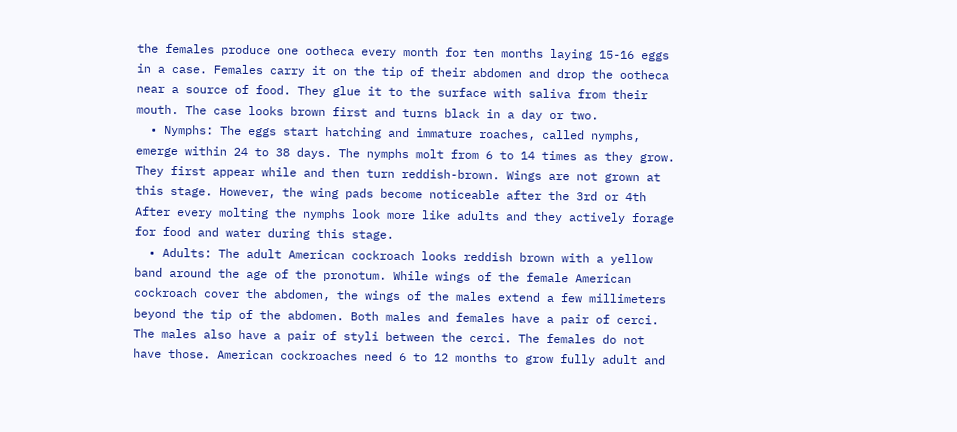the females produce one ootheca every month for ten months laying 15-16 eggs in a case. Females carry it on the tip of their abdomen and drop the ootheca near a source of food. They glue it to the surface with saliva from their mouth. The case looks brown first and turns black in a day or two.
  • Nymphs: The eggs start hatching and immature roaches, called nymphs, emerge within 24 to 38 days. The nymphs molt from 6 to 14 times as they grow. They first appear while and then turn reddish-brown. Wings are not grown at this stage. However, the wing pads become noticeable after the 3rd or 4th After every molting the nymphs look more like adults and they actively forage for food and water during this stage.
  • Adults: The adult American cockroach looks reddish brown with a yellow band around the age of the pronotum. While wings of the female American cockroach cover the abdomen, the wings of the males extend a few millimeters beyond the tip of the abdomen. Both males and females have a pair of cerci. The males also have a pair of styli between the cerci. The females do not have those. American cockroaches need 6 to 12 months to grow fully adult and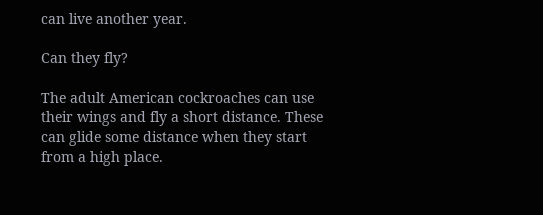can live another year.

Can they fly?

The adult American cockroaches can use their wings and fly a short distance. These can glide some distance when they start from a high place.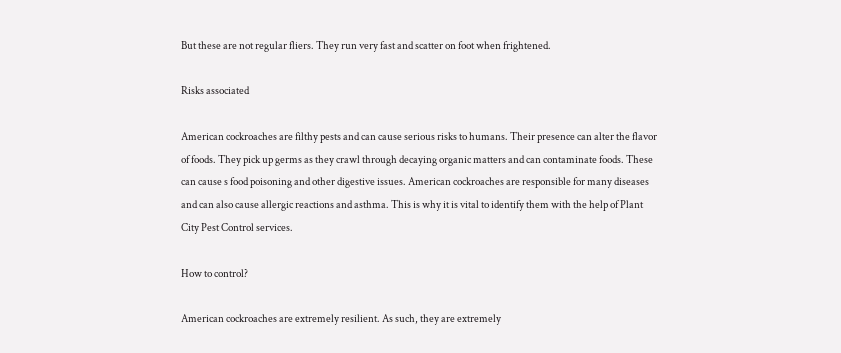But these are not regular fliers. They run very fast and scatter on foot when frightened.

Risks associated

American cockroaches are filthy pests and can cause serious risks to humans. Their presence can alter the flavor of foods. They pick up germs as they crawl through decaying organic matters and can contaminate foods. These can cause s food poisoning and other digestive issues. American cockroaches are responsible for many diseases and can also cause allergic reactions and asthma. This is why it is vital to identify them with the help of Plant City Pest Control services.

How to control?

American cockroaches are extremely resilient. As such, they are extremely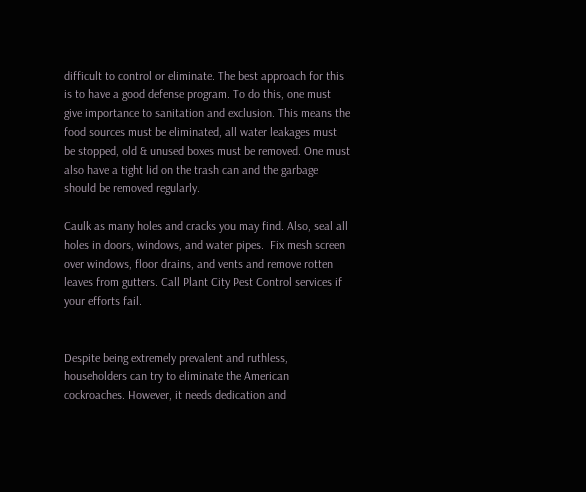difficult to control or eliminate. The best approach for this is to have a good defense program. To do this, one must give importance to sanitation and exclusion. This means the food sources must be eliminated, all water leakages must be stopped, old & unused boxes must be removed. One must also have a tight lid on the trash can and the garbage should be removed regularly.

Caulk as many holes and cracks you may find. Also, seal all holes in doors, windows, and water pipes.  Fix mesh screen over windows, floor drains, and vents and remove rotten leaves from gutters. Call Plant City Pest Control services if your efforts fail.


Despite being extremely prevalent and ruthless, householders can try to eliminate the American cockroaches. However, it needs dedication and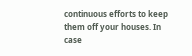continuous efforts to keep them off your houses. In case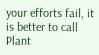your efforts fail, it is better to call Plant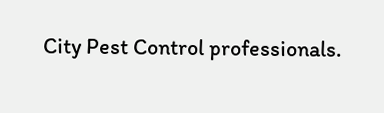City Pest Control professionals.